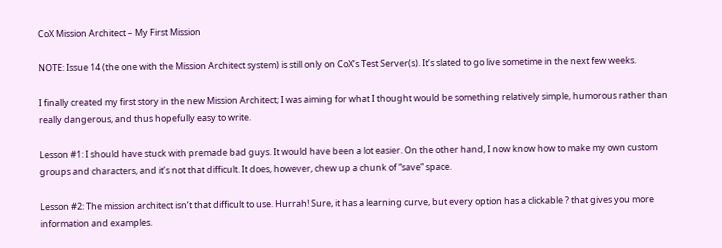CoX Mission Architect – My First Mission

NOTE: Issue 14 (the one with the Mission Architect system) is still only on CoX’s Test Server(s). It’s slated to go live sometime in the next few weeks.

I finally created my first story in the new Mission Architect; I was aiming for what I thought would be something relatively simple, humorous rather than really dangerous, and thus hopefully easy to write.

Lesson #1: I should have stuck with premade bad guys. It would have been a lot easier. On the other hand, I now know how to make my own custom groups and characters, and it’s not that difficult. It does, however, chew up a chunk of “save” space.

Lesson #2: The mission architect isn’t that difficult to use. Hurrah! Sure, it has a learning curve, but every option has a clickable ? that gives you more information and examples.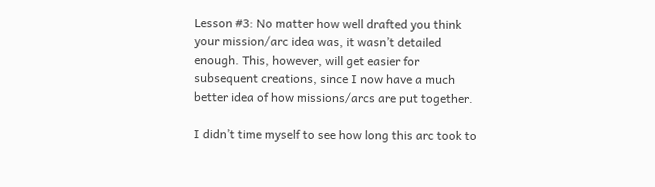Lesson #3: No matter how well drafted you think your mission/arc idea was, it wasn’t detailed enough. This, however, will get easier for subsequent creations, since I now have a much better idea of how missions/arcs are put together.

I didn’t time myself to see how long this arc took to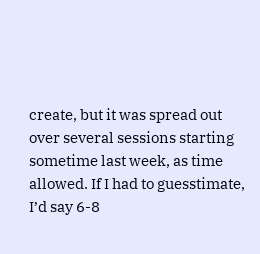create, but it was spread out over several sessions starting sometime last week, as time allowed. If I had to guesstimate, I’d say 6-8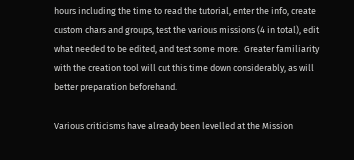hours including the time to read the tutorial, enter the info, create custom chars and groups, test the various missions (4 in total), edit what needed to be edited, and test some more.  Greater familiarity with the creation tool will cut this time down considerably, as will better preparation beforehand.

Various criticisms have already been levelled at the Mission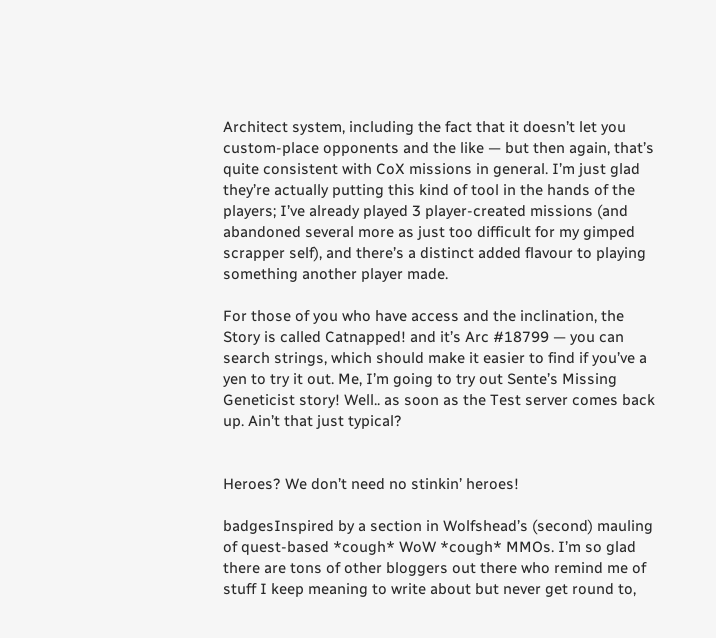Architect system, including the fact that it doesn’t let you custom-place opponents and the like — but then again, that’s quite consistent with CoX missions in general. I’m just glad they’re actually putting this kind of tool in the hands of the players; I’ve already played 3 player-created missions (and abandoned several more as just too difficult for my gimped scrapper self), and there’s a distinct added flavour to playing something another player made.

For those of you who have access and the inclination, the Story is called Catnapped! and it’s Arc #18799 — you can search strings, which should make it easier to find if you’ve a yen to try it out. Me, I’m going to try out Sente’s Missing Geneticist story! Well.. as soon as the Test server comes back up. Ain’t that just typical?


Heroes? We don’t need no stinkin’ heroes!

badgesInspired by a section in Wolfshead’s (second) mauling of quest-based *cough* WoW *cough* MMOs. I’m so glad there are tons of other bloggers out there who remind me of stuff I keep meaning to write about but never get round to,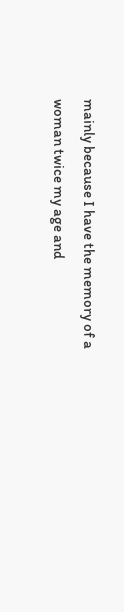mainly because I have the memory of a woman twice my age and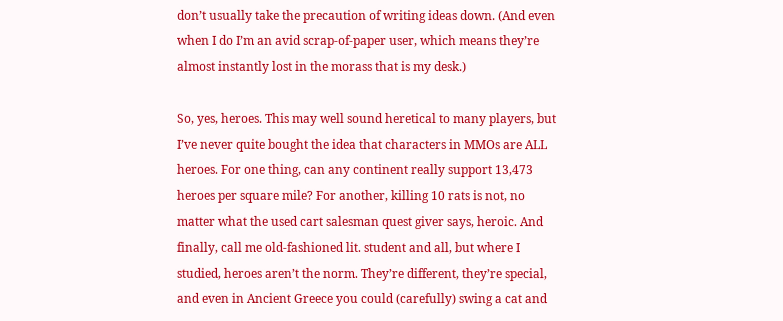don’t usually take the precaution of writing ideas down. (And even when I do I’m an avid scrap-of-paper user, which means they’re almost instantly lost in the morass that is my desk.)

So, yes, heroes. This may well sound heretical to many players, but I’ve never quite bought the idea that characters in MMOs are ALL heroes. For one thing, can any continent really support 13,473 heroes per square mile? For another, killing 10 rats is not, no matter what the used cart salesman quest giver says, heroic. And finally, call me old-fashioned lit. student and all, but where I studied, heroes aren’t the norm. They’re different, they’re special, and even in Ancient Greece you could (carefully) swing a cat and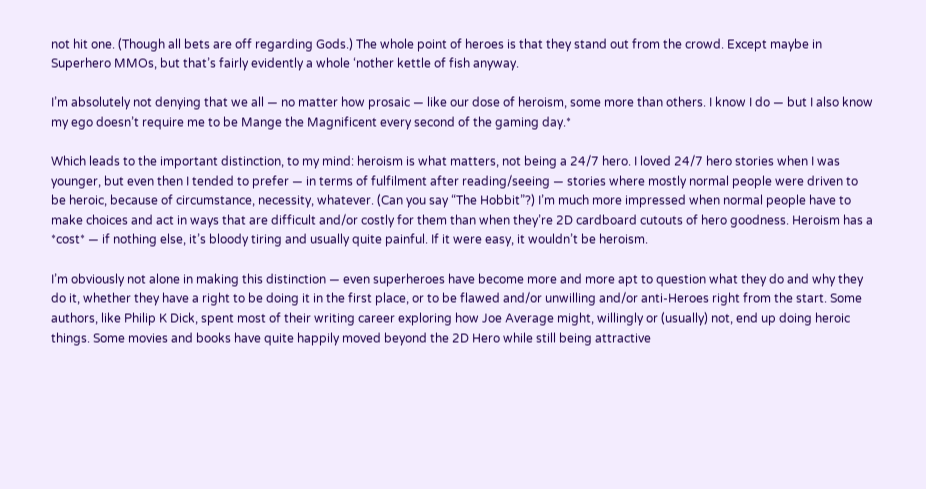not hit one. (Though all bets are off regarding Gods.) The whole point of heroes is that they stand out from the crowd. Except maybe in Superhero MMOs, but that’s fairly evidently a whole ‘nother kettle of fish anyway.

I’m absolutely not denying that we all — no matter how prosaic — like our dose of heroism, some more than others. I know I do — but I also know my ego doesn’t require me to be Mange the Magnificent every second of the gaming day.*

Which leads to the important distinction, to my mind: heroism is what matters, not being a 24/7 hero. I loved 24/7 hero stories when I was younger, but even then I tended to prefer — in terms of fulfilment after reading/seeing — stories where mostly normal people were driven to be heroic, because of circumstance, necessity, whatever. (Can you say “The Hobbit”?) I’m much more impressed when normal people have to make choices and act in ways that are difficult and/or costly for them than when they’re 2D cardboard cutouts of hero goodness. Heroism has a *cost* — if nothing else, it’s bloody tiring and usually quite painful. If it were easy, it wouldn’t be heroism.

I’m obviously not alone in making this distinction — even superheroes have become more and more apt to question what they do and why they do it, whether they have a right to be doing it in the first place, or to be flawed and/or unwilling and/or anti-Heroes right from the start. Some authors, like Philip K Dick, spent most of their writing career exploring how Joe Average might, willingly or (usually) not, end up doing heroic things. Some movies and books have quite happily moved beyond the 2D Hero while still being attractive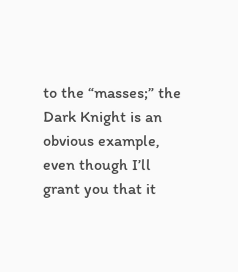to the “masses;” the Dark Knight is an obvious example, even though I’ll grant you that it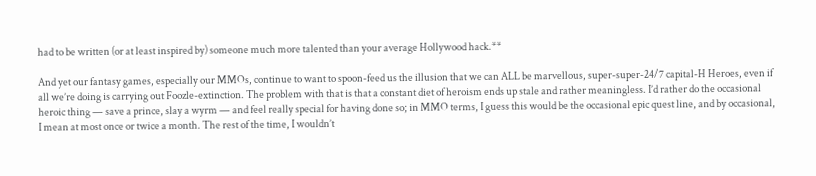had to be written (or at least inspired by) someone much more talented than your average Hollywood hack.**

And yet our fantasy games, especially our MMOs, continue to want to spoon-feed us the illusion that we can ALL be marvellous, super-super-24/7 capital-H Heroes, even if all we’re doing is carrying out Foozle-extinction. The problem with that is that a constant diet of heroism ends up stale and rather meaningless. I’d rather do the occasional heroic thing — save a prince, slay a wyrm — and feel really special for having done so; in MMO terms, I guess this would be the occasional epic quest line, and by occasional, I mean at most once or twice a month. The rest of the time, I wouldn’t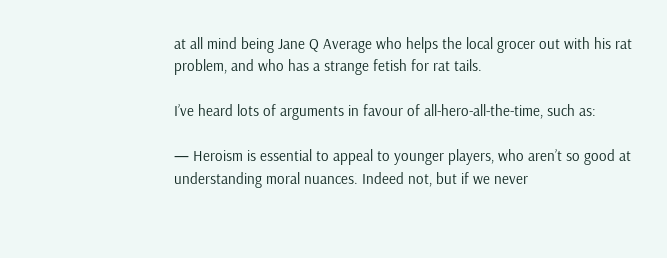at all mind being Jane Q Average who helps the local grocer out with his rat problem, and who has a strange fetish for rat tails.

I’ve heard lots of arguments in favour of all-hero-all-the-time, such as:

— Heroism is essential to appeal to younger players, who aren’t so good at understanding moral nuances. Indeed not, but if we never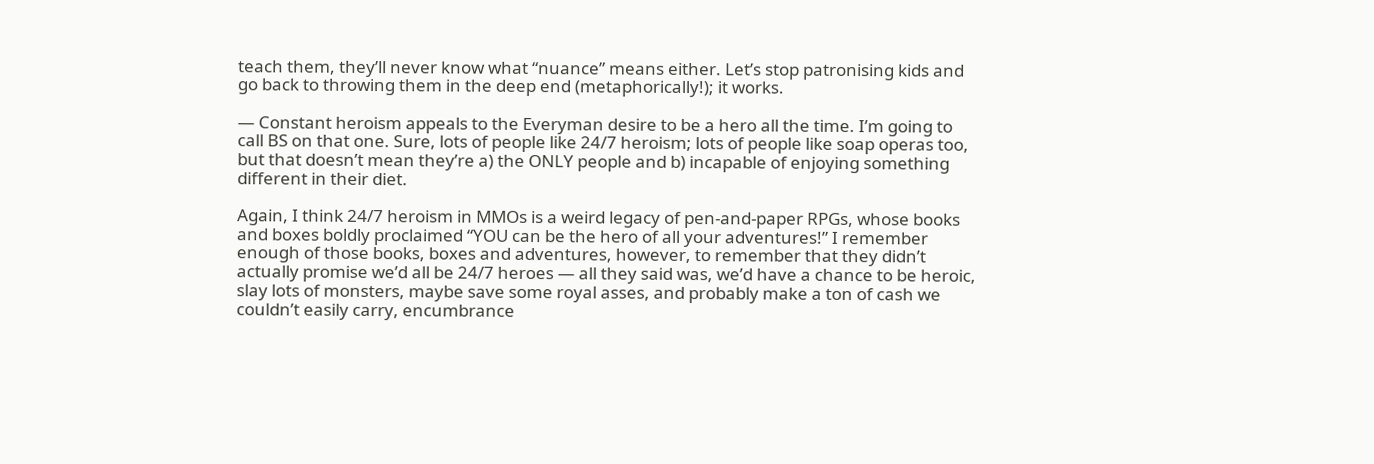teach them, they’ll never know what “nuance” means either. Let’s stop patronising kids and go back to throwing them in the deep end (metaphorically!); it works.

— Constant heroism appeals to the Everyman desire to be a hero all the time. I’m going to call BS on that one. Sure, lots of people like 24/7 heroism; lots of people like soap operas too, but that doesn’t mean they’re a) the ONLY people and b) incapable of enjoying something different in their diet.

Again, I think 24/7 heroism in MMOs is a weird legacy of pen-and-paper RPGs, whose books and boxes boldly proclaimed “YOU can be the hero of all your adventures!” I remember enough of those books, boxes and adventures, however, to remember that they didn’t actually promise we’d all be 24/7 heroes — all they said was, we’d have a chance to be heroic, slay lots of monsters, maybe save some royal asses, and probably make a ton of cash we couldn’t easily carry, encumbrance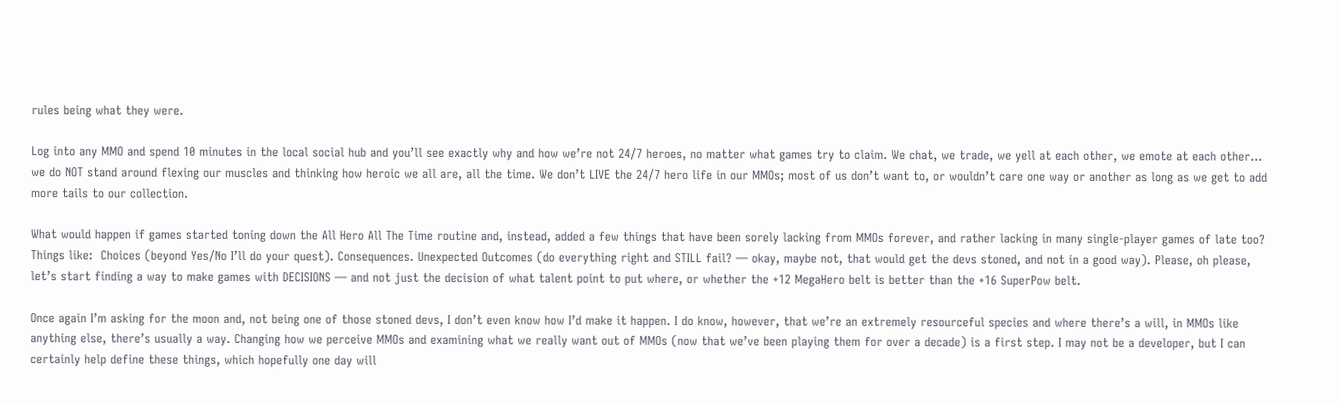rules being what they were.

Log into any MMO and spend 10 minutes in the local social hub and you’ll see exactly why and how we’re not 24/7 heroes, no matter what games try to claim. We chat, we trade, we yell at each other, we emote at each other… we do NOT stand around flexing our muscles and thinking how heroic we all are, all the time. We don’t LIVE the 24/7 hero life in our MMOs; most of us don’t want to, or wouldn’t care one way or another as long as we get to add more tails to our collection.

What would happen if games started toning down the All Hero All The Time routine and, instead, added a few things that have been sorely lacking from MMOs forever, and rather lacking in many single-player games of late too? Things like:  Choices (beyond Yes/No I’ll do your quest). Consequences. Unexpected Outcomes (do everything right and STILL fail? — okay, maybe not, that would get the devs stoned, and not in a good way). Please, oh please, let’s start finding a way to make games with DECISIONS — and not just the decision of what talent point to put where, or whether the +12 MegaHero belt is better than the +16 SuperPow belt.

Once again I’m asking for the moon and, not being one of those stoned devs, I don’t even know how I’d make it happen. I do know, however, that we’re an extremely resourceful species and where there’s a will, in MMOs like anything else, there’s usually a way. Changing how we perceive MMOs and examining what we really want out of MMOs (now that we’ve been playing them for over a decade) is a first step. I may not be a developer, but I can certainly help define these things, which hopefully one day will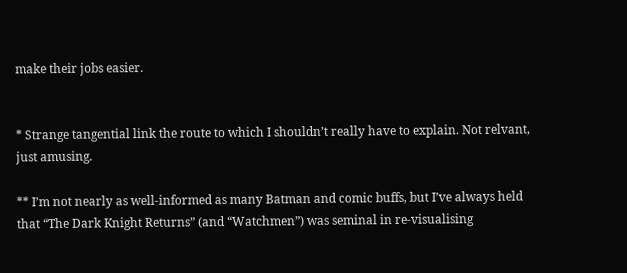make their jobs easier.


* Strange tangential link the route to which I shouldn’t really have to explain. Not relvant, just amusing.

** I’m not nearly as well-informed as many Batman and comic buffs, but I’ve always held that “The Dark Knight Returns” (and “Watchmen”) was seminal in re-visualising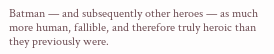Batman — and subsequently other heroes — as much more human, fallible, and therefore truly heroic than they previously were.